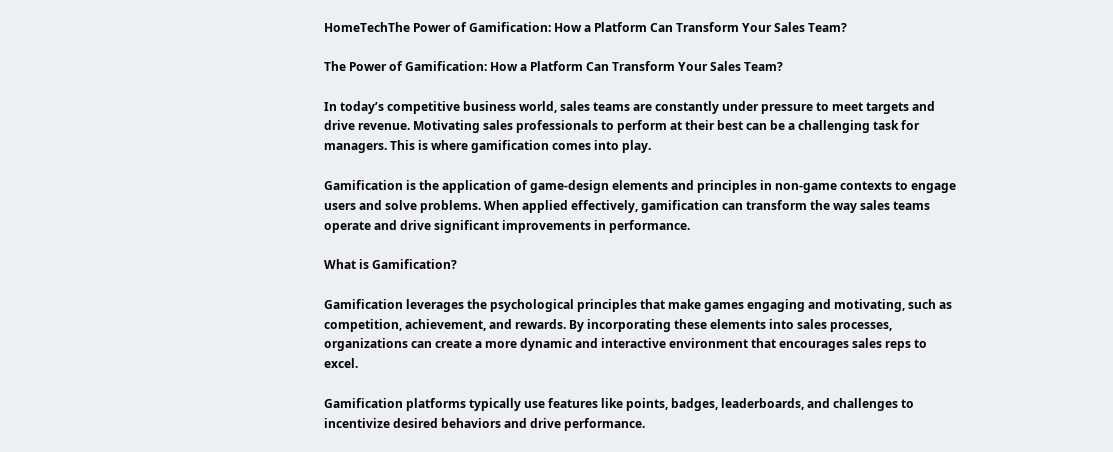HomeTechThe Power of Gamification: How a Platform Can Transform Your Sales Team?

The Power of Gamification: How a Platform Can Transform Your Sales Team?

In today’s competitive business world, sales teams are constantly under pressure to meet targets and drive revenue. Motivating sales professionals to perform at their best can be a challenging task for managers. This is where gamification comes into play.

Gamification is the application of game-design elements and principles in non-game contexts to engage users and solve problems. When applied effectively, gamification can transform the way sales teams operate and drive significant improvements in performance.

What is Gamification?

Gamification leverages the psychological principles that make games engaging and motivating, such as competition, achievement, and rewards. By incorporating these elements into sales processes, organizations can create a more dynamic and interactive environment that encourages sales reps to excel.

Gamification platforms typically use features like points, badges, leaderboards, and challenges to incentivize desired behaviors and drive performance.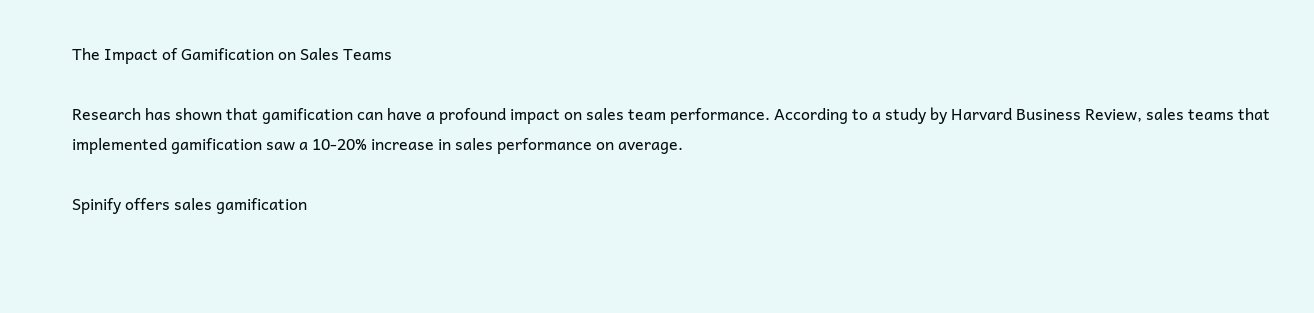The Impact of Gamification on Sales Teams

Research has shown that gamification can have a profound impact on sales team performance. According to a study by Harvard Business Review, sales teams that implemented gamification saw a 10-20% increase in sales performance on average.

Spinify offers sales gamification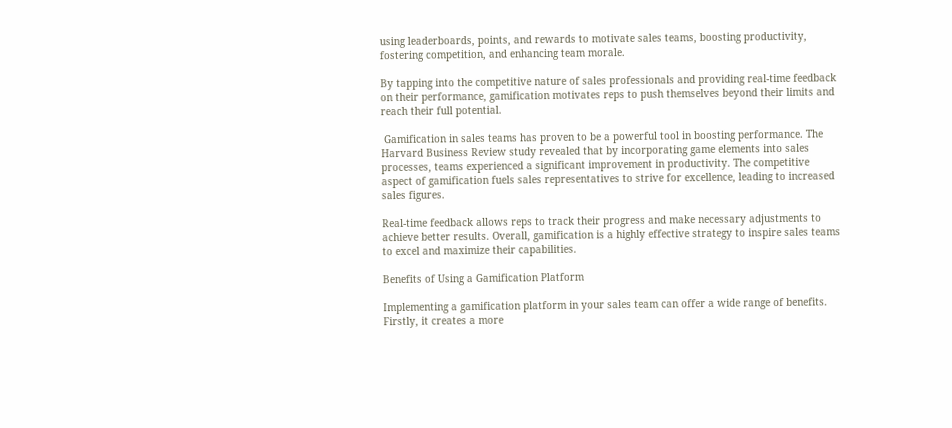using leaderboards, points, and rewards to motivate sales teams, boosting productivity, fostering competition, and enhancing team morale.

By tapping into the competitive nature of sales professionals and providing real-time feedback on their performance, gamification motivates reps to push themselves beyond their limits and reach their full potential.

 Gamification in sales teams has proven to be a powerful tool in boosting performance. The Harvard Business Review study revealed that by incorporating game elements into sales processes, teams experienced a significant improvement in productivity. The competitive aspect of gamification fuels sales representatives to strive for excellence, leading to increased sales figures.

Real-time feedback allows reps to track their progress and make necessary adjustments to achieve better results. Overall, gamification is a highly effective strategy to inspire sales teams to excel and maximize their capabilities.

Benefits of Using a Gamification Platform

Implementing a gamification platform in your sales team can offer a wide range of benefits. Firstly, it creates a more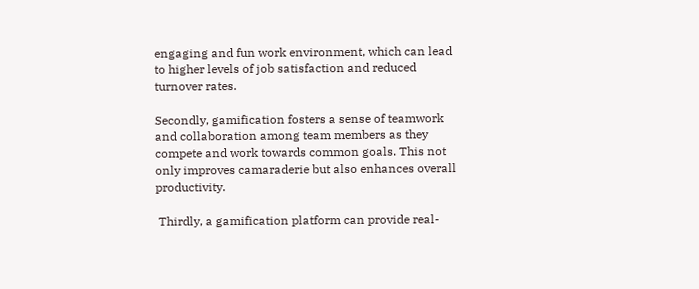engaging and fun work environment, which can lead to higher levels of job satisfaction and reduced turnover rates.

Secondly, gamification fosters a sense of teamwork and collaboration among team members as they compete and work towards common goals. This not only improves camaraderie but also enhances overall productivity.

 Thirdly, a gamification platform can provide real-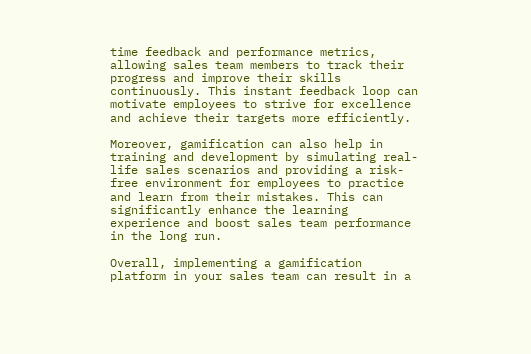time feedback and performance metrics, allowing sales team members to track their progress and improve their skills continuously. This instant feedback loop can motivate employees to strive for excellence and achieve their targets more efficiently.

Moreover, gamification can also help in training and development by simulating real-life sales scenarios and providing a risk-free environment for employees to practice and learn from their mistakes. This can significantly enhance the learning experience and boost sales team performance in the long run.

Overall, implementing a gamification platform in your sales team can result in a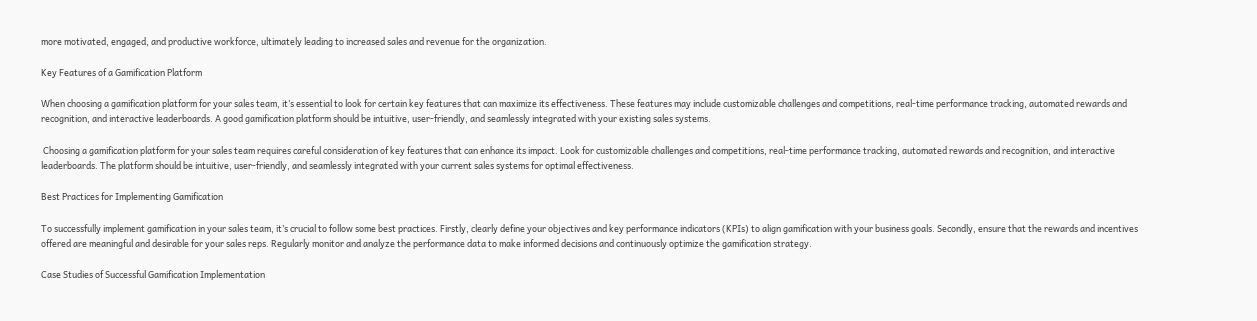more motivated, engaged, and productive workforce, ultimately leading to increased sales and revenue for the organization.

Key Features of a Gamification Platform

When choosing a gamification platform for your sales team, it’s essential to look for certain key features that can maximize its effectiveness. These features may include customizable challenges and competitions, real-time performance tracking, automated rewards and recognition, and interactive leaderboards. A good gamification platform should be intuitive, user-friendly, and seamlessly integrated with your existing sales systems.

 Choosing a gamification platform for your sales team requires careful consideration of key features that can enhance its impact. Look for customizable challenges and competitions, real-time performance tracking, automated rewards and recognition, and interactive leaderboards. The platform should be intuitive, user-friendly, and seamlessly integrated with your current sales systems for optimal effectiveness.

Best Practices for Implementing Gamification

To successfully implement gamification in your sales team, it’s crucial to follow some best practices. Firstly, clearly define your objectives and key performance indicators (KPIs) to align gamification with your business goals. Secondly, ensure that the rewards and incentives offered are meaningful and desirable for your sales reps. Regularly monitor and analyze the performance data to make informed decisions and continuously optimize the gamification strategy.

Case Studies of Successful Gamification Implementation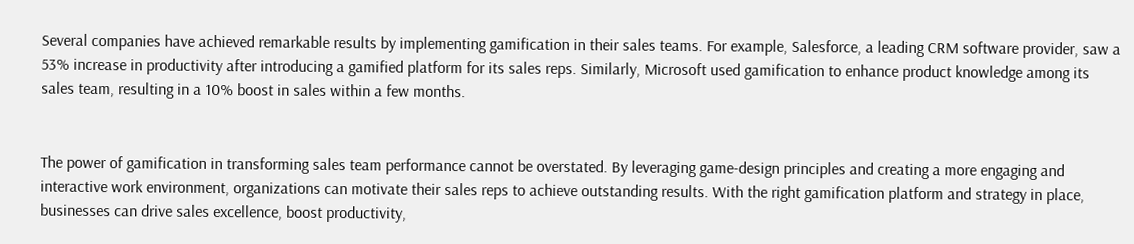Several companies have achieved remarkable results by implementing gamification in their sales teams. For example, Salesforce, a leading CRM software provider, saw a 53% increase in productivity after introducing a gamified platform for its sales reps. Similarly, Microsoft used gamification to enhance product knowledge among its sales team, resulting in a 10% boost in sales within a few months.


The power of gamification in transforming sales team performance cannot be overstated. By leveraging game-design principles and creating a more engaging and interactive work environment, organizations can motivate their sales reps to achieve outstanding results. With the right gamification platform and strategy in place, businesses can drive sales excellence, boost productivity,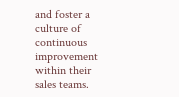and foster a culture of continuous improvement within their sales teams.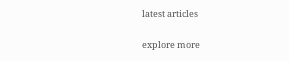latest articles

explore more